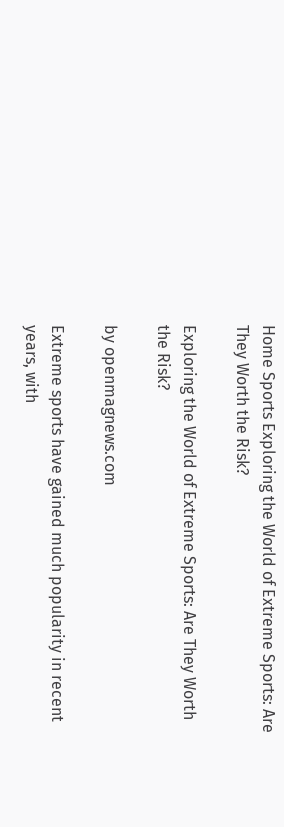Home Sports Exploring the World of Extreme Sports: Are They Worth the Risk?

Exploring the World of Extreme Sports: Are They Worth the Risk?

by openmagnews.com

Extreme sports have gained much popularity in recent years, with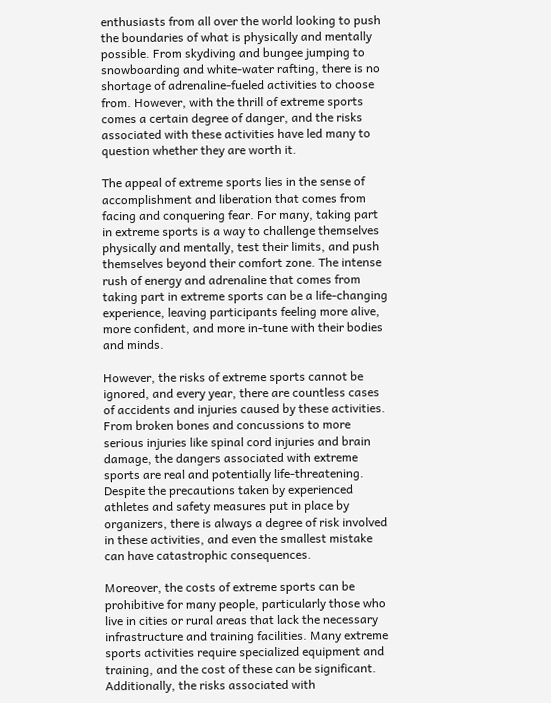enthusiasts from all over the world looking to push the boundaries of what is physically and mentally possible. From skydiving and bungee jumping to snowboarding and white-water rafting, there is no shortage of adrenaline-fueled activities to choose from. However, with the thrill of extreme sports comes a certain degree of danger, and the risks associated with these activities have led many to question whether they are worth it.

The appeal of extreme sports lies in the sense of accomplishment and liberation that comes from facing and conquering fear. For many, taking part in extreme sports is a way to challenge themselves physically and mentally, test their limits, and push themselves beyond their comfort zone. The intense rush of energy and adrenaline that comes from taking part in extreme sports can be a life-changing experience, leaving participants feeling more alive, more confident, and more in-tune with their bodies and minds.

However, the risks of extreme sports cannot be ignored, and every year, there are countless cases of accidents and injuries caused by these activities. From broken bones and concussions to more serious injuries like spinal cord injuries and brain damage, the dangers associated with extreme sports are real and potentially life-threatening. Despite the precautions taken by experienced athletes and safety measures put in place by organizers, there is always a degree of risk involved in these activities, and even the smallest mistake can have catastrophic consequences.

Moreover, the costs of extreme sports can be prohibitive for many people, particularly those who live in cities or rural areas that lack the necessary infrastructure and training facilities. Many extreme sports activities require specialized equipment and training, and the cost of these can be significant. Additionally, the risks associated with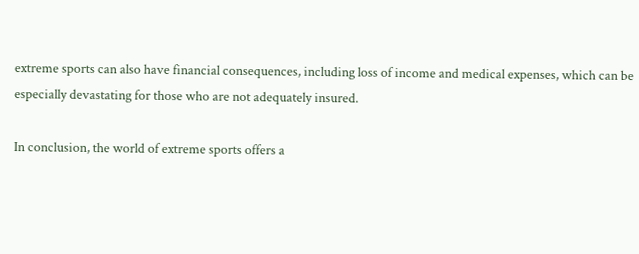extreme sports can also have financial consequences, including loss of income and medical expenses, which can be especially devastating for those who are not adequately insured.

In conclusion, the world of extreme sports offers a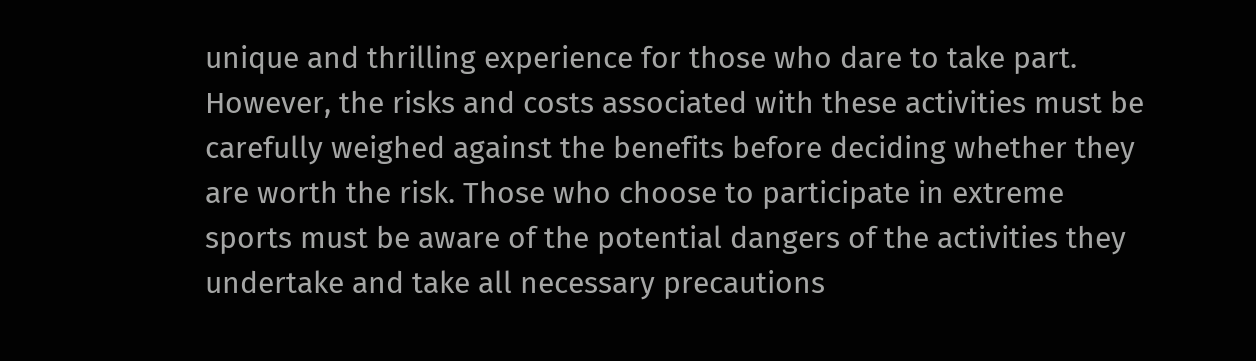unique and thrilling experience for those who dare to take part. However, the risks and costs associated with these activities must be carefully weighed against the benefits before deciding whether they are worth the risk. Those who choose to participate in extreme sports must be aware of the potential dangers of the activities they undertake and take all necessary precautions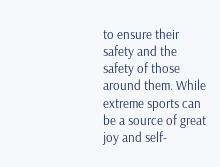to ensure their safety and the safety of those around them. While extreme sports can be a source of great joy and self-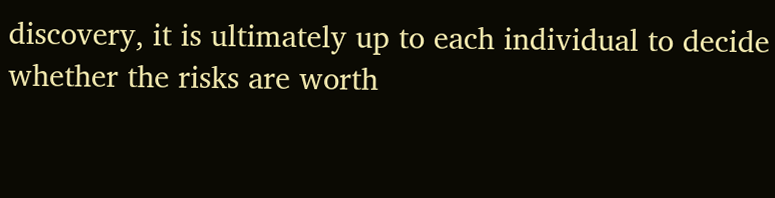discovery, it is ultimately up to each individual to decide whether the risks are worth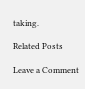taking.

Related Posts

Leave a Comment